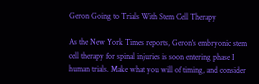Geron Going to Trials With Stem Cell Therapy

As the New York Times reports, Geron's embryonic stem cell therapy for spinal injuries is soon entering phase I human trials. Make what you will of timing, and consider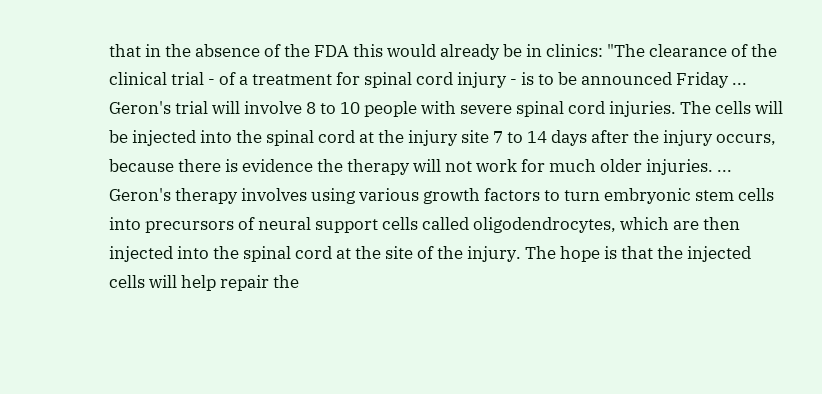that in the absence of the FDA this would already be in clinics: "The clearance of the clinical trial - of a treatment for spinal cord injury - is to be announced Friday ... Geron's trial will involve 8 to 10 people with severe spinal cord injuries. The cells will be injected into the spinal cord at the injury site 7 to 14 days after the injury occurs, because there is evidence the therapy will not work for much older injuries. ... Geron's therapy involves using various growth factors to turn embryonic stem cells into precursors of neural support cells called oligodendrocytes, which are then injected into the spinal cord at the site of the injury. The hope is that the injected cells will help repair the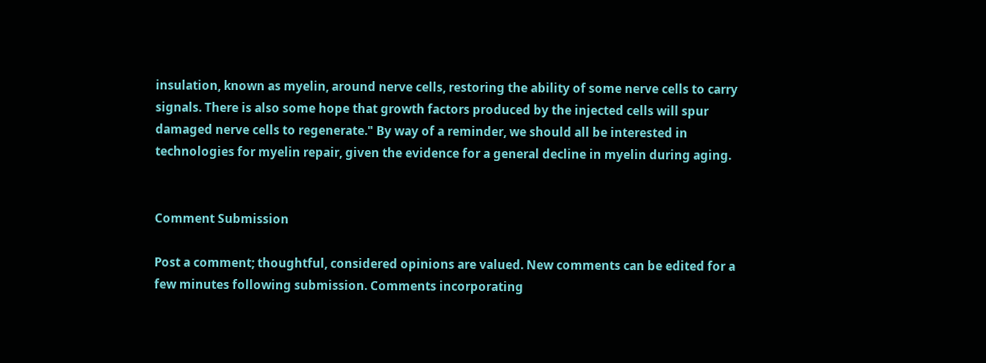insulation, known as myelin, around nerve cells, restoring the ability of some nerve cells to carry signals. There is also some hope that growth factors produced by the injected cells will spur damaged nerve cells to regenerate." By way of a reminder, we should all be interested in technologies for myelin repair, given the evidence for a general decline in myelin during aging.


Comment Submission

Post a comment; thoughtful, considered opinions are valued. New comments can be edited for a few minutes following submission. Comments incorporating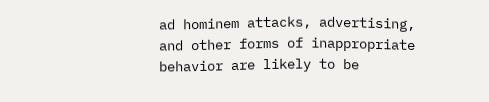ad hominem attacks, advertising, and other forms of inappropriate behavior are likely to be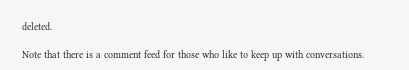deleted.

Note that there is a comment feed for those who like to keep up with conversations.